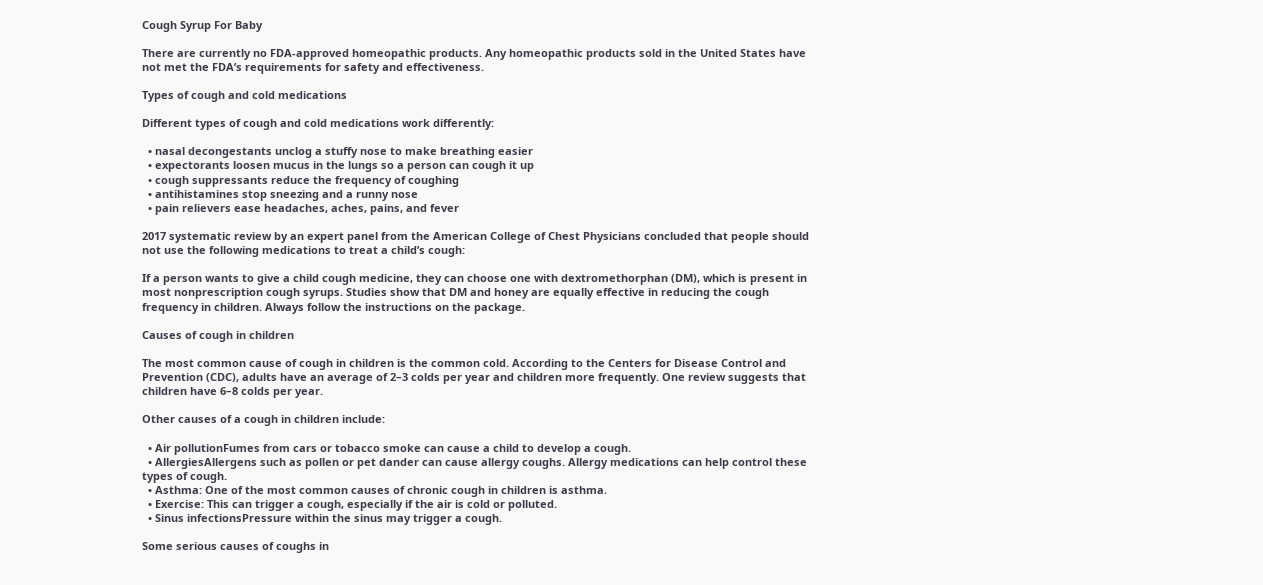Cough Syrup For Baby

There are currently no FDA-approved homeopathic products. Any homeopathic products sold in the United States have not met the FDA’s requirements for safety and effectiveness.

Types of cough and cold medications

Different types of cough and cold medications work differently:

  • nasal decongestants unclog a stuffy nose to make breathing easier
  • expectorants loosen mucus in the lungs so a person can cough it up
  • cough suppressants reduce the frequency of coughing
  • antihistamines stop sneezing and a runny nose
  • pain relievers ease headaches, aches, pains, and fever

2017 systematic review by an expert panel from the American College of Chest Physicians concluded that people should not use the following medications to treat a child’s cough:

If a person wants to give a child cough medicine, they can choose one with dextromethorphan (DM), which is present in most nonprescription cough syrups. Studies show that DM and honey are equally effective in reducing the cough frequency in children. Always follow the instructions on the package.

Causes of cough in children

The most common cause of cough in children is the common cold. According to the Centers for Disease Control and Prevention (CDC), adults have an average of 2–3 colds per year and children more frequently. One review suggests that children have 6–8 colds per year.

Other causes of a cough in children include:

  • Air pollutionFumes from cars or tobacco smoke can cause a child to develop a cough.
  • AllergiesAllergens such as pollen or pet dander can cause allergy coughs. Allergy medications can help control these types of cough.
  • Asthma: One of the most common causes of chronic cough in children is asthma.
  • Exercise: This can trigger a cough, especially if the air is cold or polluted.
  • Sinus infectionsPressure within the sinus may trigger a cough.

Some serious causes of coughs in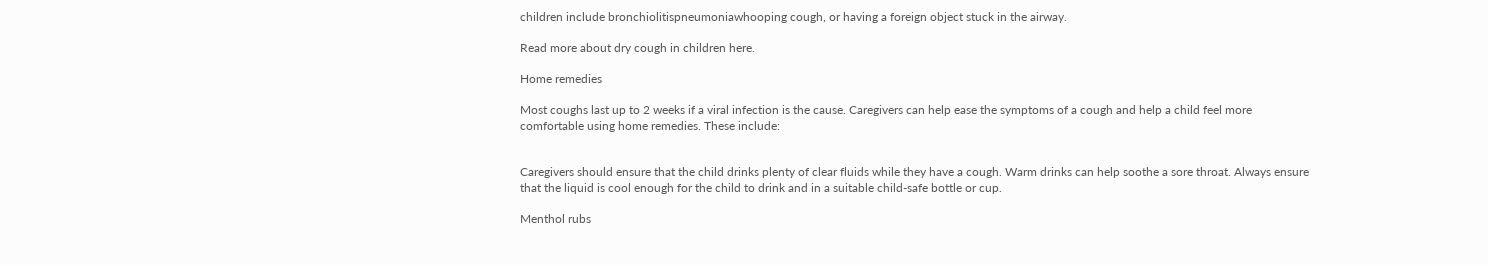children include bronchiolitispneumoniawhooping cough, or having a foreign object stuck in the airway.

Read more about dry cough in children here.

Home remedies

Most coughs last up to 2 weeks if a viral infection is the cause. Caregivers can help ease the symptoms of a cough and help a child feel more comfortable using home remedies. These include:


Caregivers should ensure that the child drinks plenty of clear fluids while they have a cough. Warm drinks can help soothe a sore throat. Always ensure that the liquid is cool enough for the child to drink and in a suitable child-safe bottle or cup.

Menthol rubs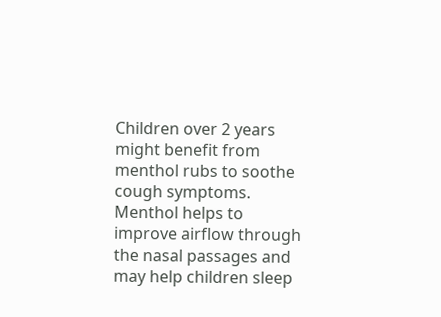Children over 2 years might benefit from menthol rubs to soothe cough symptoms. Menthol helps to improve airflow through the nasal passages and may help children sleep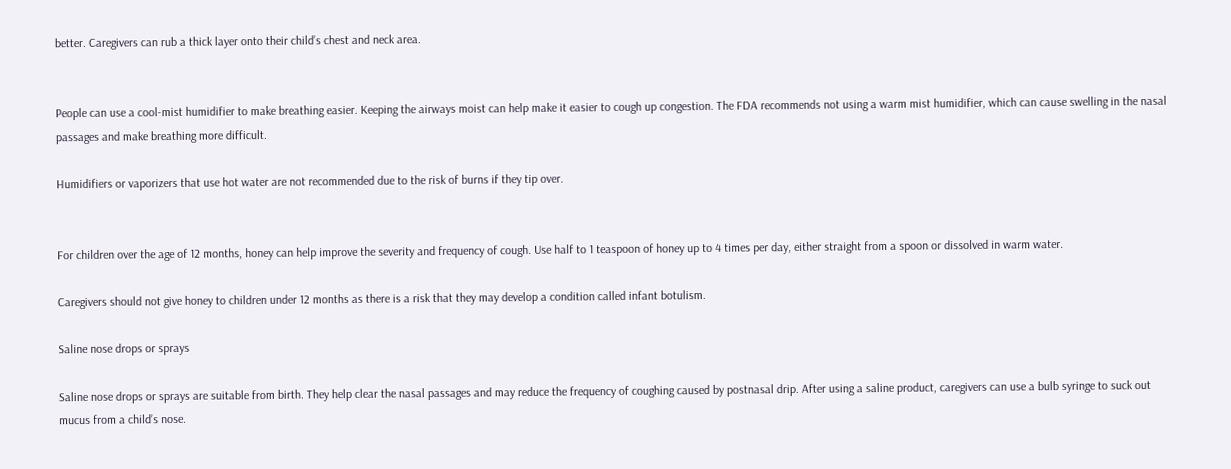better. Caregivers can rub a thick layer onto their child’s chest and neck area.


People can use a cool-mist humidifier to make breathing easier. Keeping the airways moist can help make it easier to cough up congestion. The FDA recommends not using a warm mist humidifier, which can cause swelling in the nasal passages and make breathing more difficult.

Humidifiers or vaporizers that use hot water are not recommended due to the risk of burns if they tip over.


For children over the age of 12 months, honey can help improve the severity and frequency of cough. Use half to 1 teaspoon of honey up to 4 times per day, either straight from a spoon or dissolved in warm water.

Caregivers should not give honey to children under 12 months as there is a risk that they may develop a condition called infant botulism.

Saline nose drops or sprays

Saline nose drops or sprays are suitable from birth. They help clear the nasal passages and may reduce the frequency of coughing caused by postnasal drip. After using a saline product, caregivers can use a bulb syringe to suck out mucus from a child’s nose.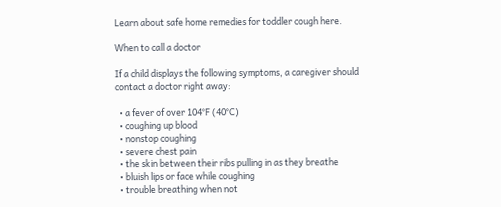Learn about safe home remedies for toddler cough here.

When to call a doctor

If a child displays the following symptoms, a caregiver should contact a doctor right away:

  • a fever of over 104°F (40°C)
  • coughing up blood
  • nonstop coughing
  • severe chest pain
  • the skin between their ribs pulling in as they breathe
  • bluish lips or face while coughing
  • trouble breathing when not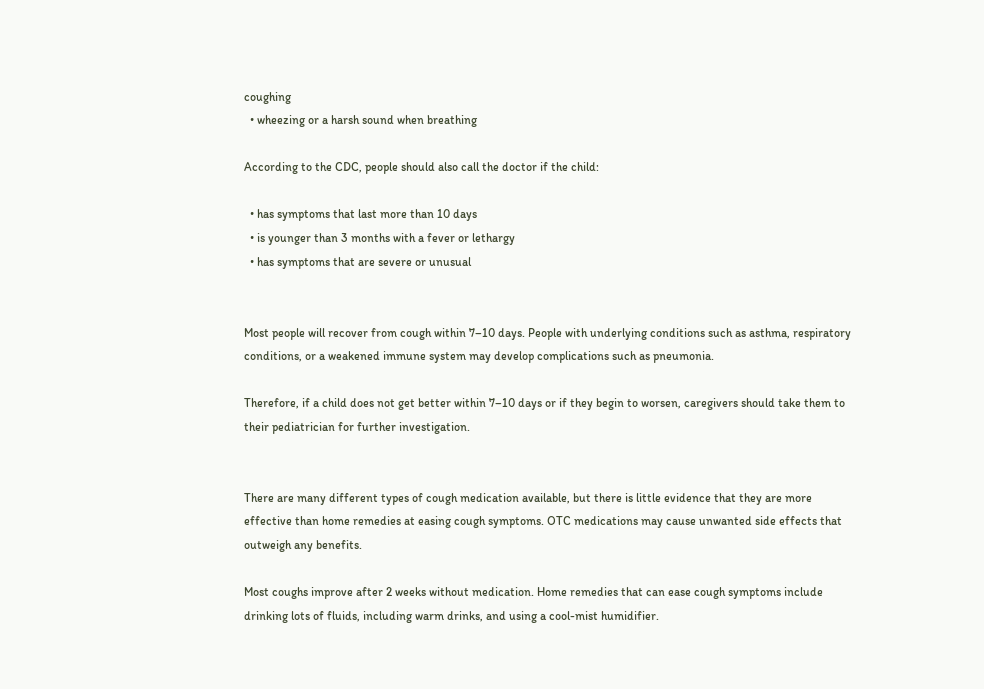coughing
  • wheezing or a harsh sound when breathing

According to the CDC, people should also call the doctor if the child:

  • has symptoms that last more than 10 days
  • is younger than 3 months with a fever or lethargy
  • has symptoms that are severe or unusual


Most people will recover from cough within 7–10 days. People with underlying conditions such as asthma, respiratory conditions, or a weakened immune system may develop complications such as pneumonia.

Therefore, if a child does not get better within 7–10 days or if they begin to worsen, caregivers should take them to their pediatrician for further investigation.


There are many different types of cough medication available, but there is little evidence that they are more effective than home remedies at easing cough symptoms. OTC medications may cause unwanted side effects that outweigh any benefits.

Most coughs improve after 2 weeks without medication. Home remedies that can ease cough symptoms include drinking lots of fluids, including warm drinks, and using a cool-mist humidifier.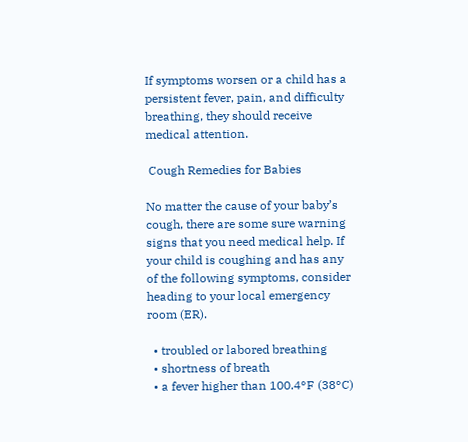If symptoms worsen or a child has a persistent fever, pain, and difficulty breathing, they should receive medical attention.

 Cough Remedies for Babies

No matter the cause of your baby’s cough, there are some sure warning signs that you need medical help. If your child is coughing and has any of the following symptoms, consider heading to your local emergency room (ER).

  • troubled or labored breathing
  • shortness of breath
  • a fever higher than 100.4°F (38°C)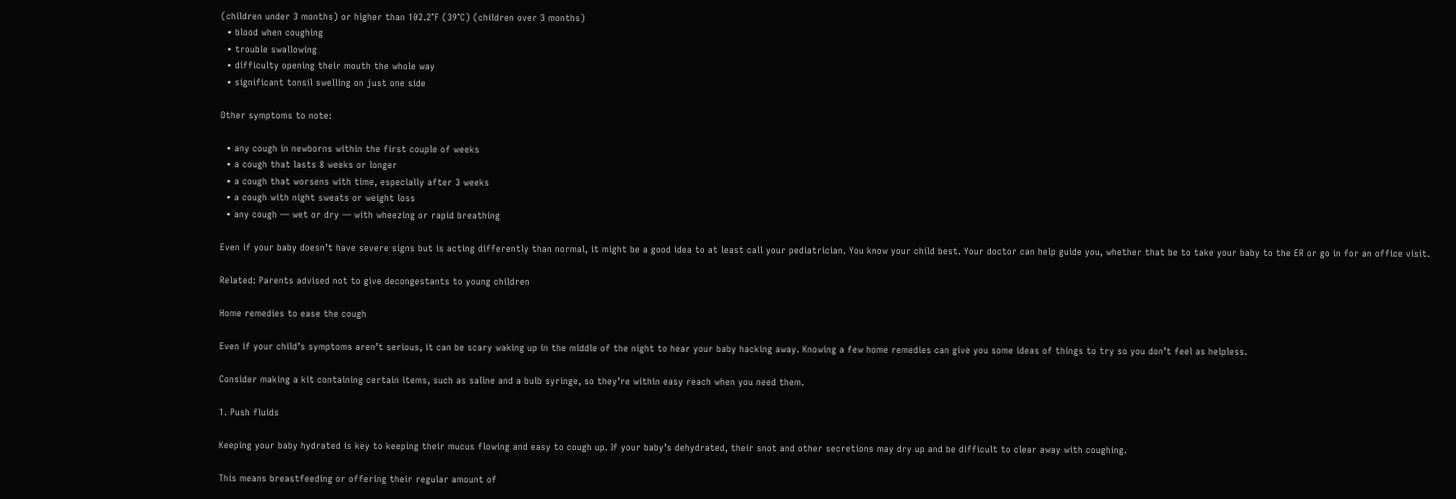(children under 3 months) or higher than 102.2°F (39°C) (children over 3 months)
  • blood when coughing
  • trouble swallowing
  • difficulty opening their mouth the whole way
  • significant tonsil swelling on just one side

Other symptoms to note:

  • any cough in newborns within the first couple of weeks
  • a cough that lasts 8 weeks or longer
  • a cough that worsens with time, especially after 3 weeks
  • a cough with night sweats or weight loss
  • any cough — wet or dry — with wheezing or rapid breathing

Even if your baby doesn’t have severe signs but is acting differently than normal, it might be a good idea to at least call your pediatrician. You know your child best. Your doctor can help guide you, whether that be to take your baby to the ER or go in for an office visit.

Related: Parents advised not to give decongestants to young children

Home remedies to ease the cough

Even if your child’s symptoms aren’t serious, it can be scary waking up in the middle of the night to hear your baby hacking away. Knowing a few home remedies can give you some ideas of things to try so you don’t feel as helpless.

Consider making a kit containing certain items, such as saline and a bulb syringe, so they’re within easy reach when you need them.

1. Push fluids

Keeping your baby hydrated is key to keeping their mucus flowing and easy to cough up. If your baby’s dehydrated, their snot and other secretions may dry up and be difficult to clear away with coughing.

This means breastfeeding or offering their regular amount of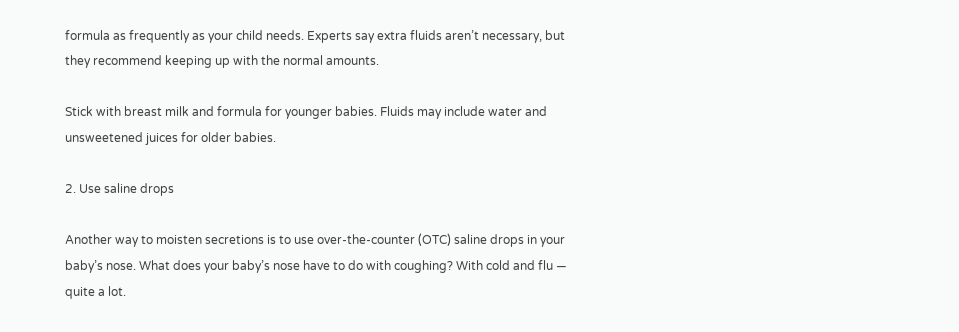formula as frequently as your child needs. Experts say extra fluids aren’t necessary, but they recommend keeping up with the normal amounts.

Stick with breast milk and formula for younger babies. Fluids may include water and unsweetened juices for older babies.

2. Use saline drops

Another way to moisten secretions is to use over-the-counter (OTC) saline drops in your baby’s nose. What does your baby’s nose have to do with coughing? With cold and flu — quite a lot.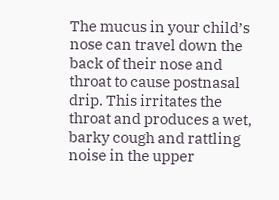The mucus in your child’s nose can travel down the back of their nose and throat to cause postnasal drip. This irritates the throat and produces a wet, barky cough and rattling noise in the upper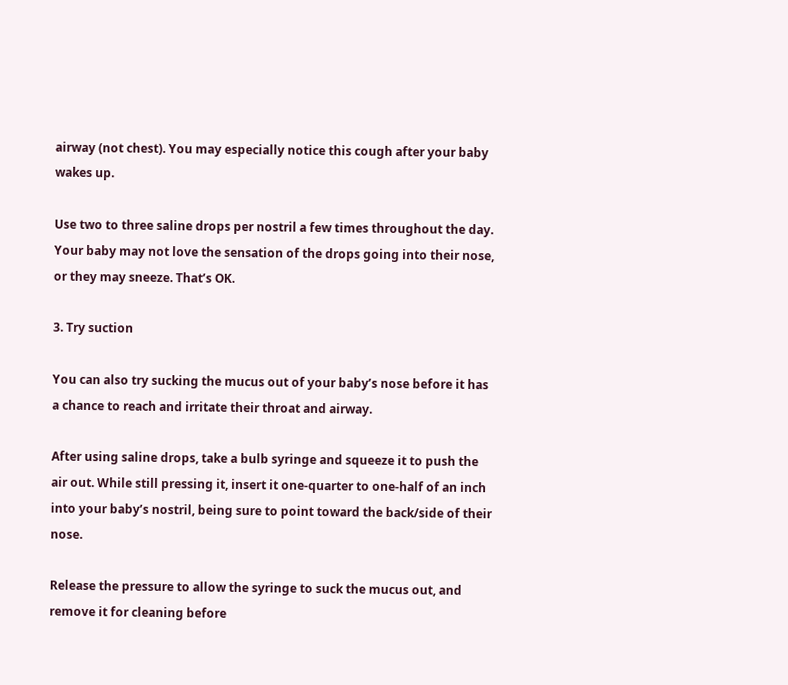airway (not chest). You may especially notice this cough after your baby wakes up.

Use two to three saline drops per nostril a few times throughout the day. Your baby may not love the sensation of the drops going into their nose, or they may sneeze. That’s OK.

3. Try suction

You can also try sucking the mucus out of your baby’s nose before it has a chance to reach and irritate their throat and airway.

After using saline drops, take a bulb syringe and squeeze it to push the air out. While still pressing it, insert it one-quarter to one-half of an inch into your baby’s nostril, being sure to point toward the back/side of their nose.

Release the pressure to allow the syringe to suck the mucus out, and remove it for cleaning before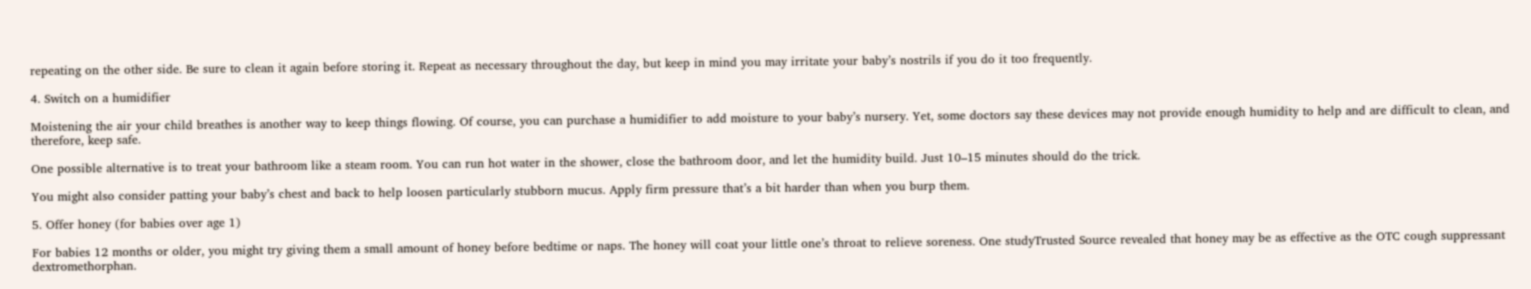repeating on the other side. Be sure to clean it again before storing it. Repeat as necessary throughout the day, but keep in mind you may irritate your baby’s nostrils if you do it too frequently.

4. Switch on a humidifier

Moistening the air your child breathes is another way to keep things flowing. Of course, you can purchase a humidifier to add moisture to your baby’s nursery. Yet, some doctors say these devices may not provide enough humidity to help and are difficult to clean, and therefore, keep safe.

One possible alternative is to treat your bathroom like a steam room. You can run hot water in the shower, close the bathroom door, and let the humidity build. Just 10–15 minutes should do the trick.

You might also consider patting your baby’s chest and back to help loosen particularly stubborn mucus. Apply firm pressure that’s a bit harder than when you burp them.

5. Offer honey (for babies over age 1)

For babies 12 months or older, you might try giving them a small amount of honey before bedtime or naps. The honey will coat your little one’s throat to relieve soreness. One studyTrusted Source revealed that honey may be as effective as the OTC cough suppressant dextromethorphan.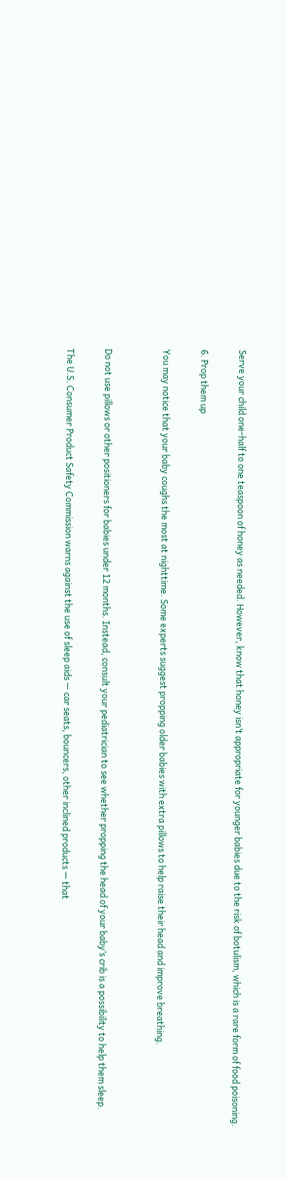Serve your child one-half to one teaspoon of honey as needed. However, know that honey isn’t appropriate for younger babies due to the risk of botulism, which is a rare form of food poisoning.

6. Prop them up

You may notice that your baby coughs the most at nighttime. Some experts suggest propping older babies with extra pillows to help raise their head and improve breathing.


Do not use pillows or other positioners for babies under 12 months. Instead, consult your pediatrician to see whether propping the head of your baby’s crib is a possibility to help them sleep.

The U.S. Consumer Product Safety Commission warns against the use of sleep aids — car seats, bouncers, other inclined products — that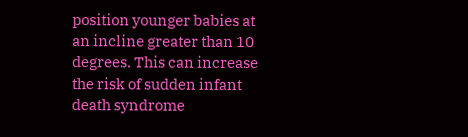position younger babies at an incline greater than 10 degrees. This can increase the risk of sudden infant death syndrome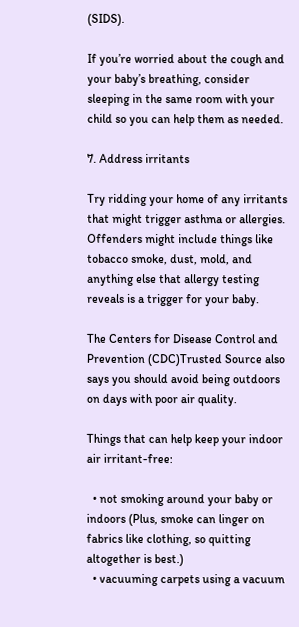(SIDS).

If you’re worried about the cough and your baby’s breathing, consider sleeping in the same room with your child so you can help them as needed.

7. Address irritants

Try ridding your home of any irritants that might trigger asthma or allergies. Offenders might include things like tobacco smoke, dust, mold, and anything else that allergy testing reveals is a trigger for your baby.

The Centers for Disease Control and Prevention (CDC)Trusted Source also says you should avoid being outdoors on days with poor air quality.

Things that can help keep your indoor air irritant-free:

  • not smoking around your baby or indoors (Plus, smoke can linger on fabrics like clothing, so quitting altogether is best.)
  • vacuuming carpets using a vacuum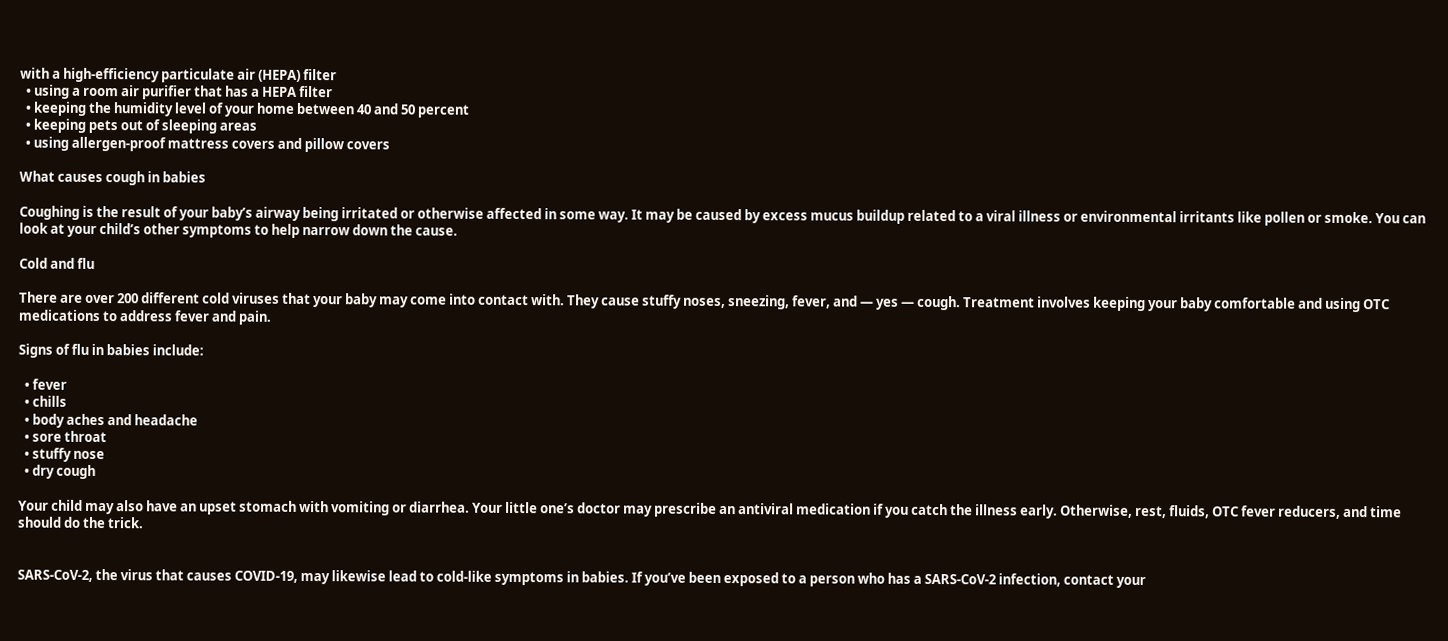with a high-efficiency particulate air (HEPA) filter
  • using a room air purifier that has a HEPA filter
  • keeping the humidity level of your home between 40 and 50 percent
  • keeping pets out of sleeping areas
  • using allergen-proof mattress covers and pillow covers

What causes cough in babies

Coughing is the result of your baby’s airway being irritated or otherwise affected in some way. It may be caused by excess mucus buildup related to a viral illness or environmental irritants like pollen or smoke. You can look at your child’s other symptoms to help narrow down the cause.

Cold and flu

There are over 200 different cold viruses that your baby may come into contact with. They cause stuffy noses, sneezing, fever, and — yes — cough. Treatment involves keeping your baby comfortable and using OTC medications to address fever and pain.

Signs of flu in babies include:

  • fever
  • chills
  • body aches and headache
  • sore throat
  • stuffy nose
  • dry cough

Your child may also have an upset stomach with vomiting or diarrhea. Your little one’s doctor may prescribe an antiviral medication if you catch the illness early. Otherwise, rest, fluids, OTC fever reducers, and time should do the trick.


SARS-CoV-2, the virus that causes COVID-19, may likewise lead to cold-like symptoms in babies. If you’ve been exposed to a person who has a SARS-CoV-2 infection, contact your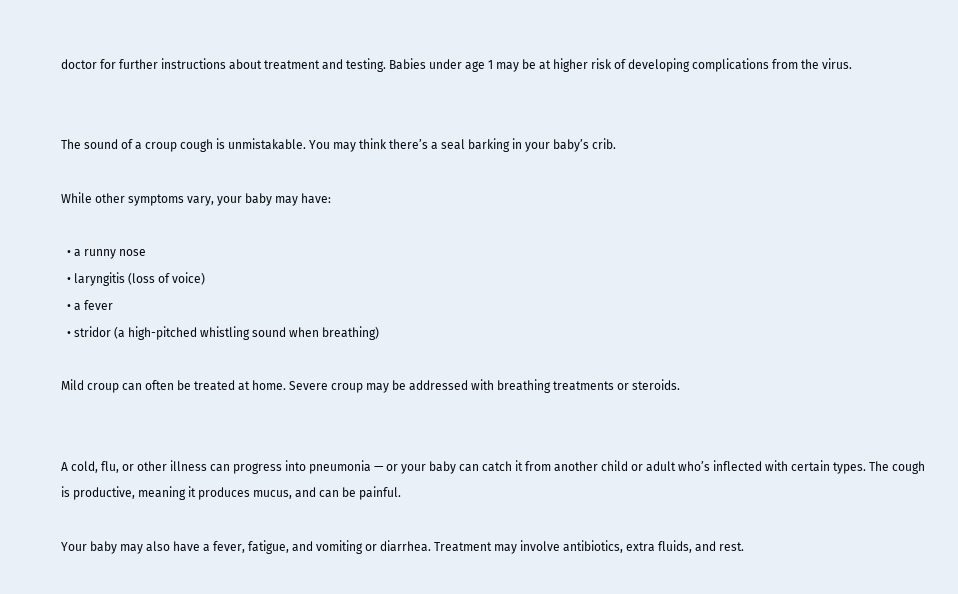doctor for further instructions about treatment and testing. Babies under age 1 may be at higher risk of developing complications from the virus.


The sound of a croup cough is unmistakable. You may think there’s a seal barking in your baby’s crib.

While other symptoms vary, your baby may have:

  • a runny nose
  • laryngitis (loss of voice)
  • a fever
  • stridor (a high-pitched whistling sound when breathing)

Mild croup can often be treated at home. Severe croup may be addressed with breathing treatments or steroids.


A cold, flu, or other illness can progress into pneumonia — or your baby can catch it from another child or adult who’s inflected with certain types. The cough is productive, meaning it produces mucus, and can be painful.

Your baby may also have a fever, fatigue, and vomiting or diarrhea. Treatment may involve antibiotics, extra fluids, and rest.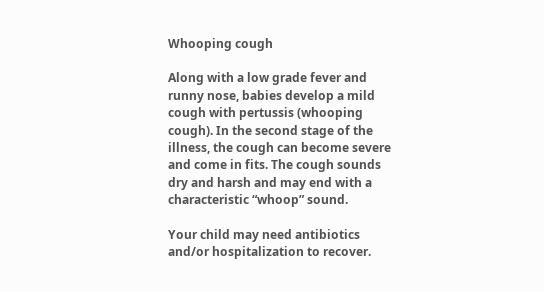Whooping cough

Along with a low grade fever and runny nose, babies develop a mild cough with pertussis (whooping cough). In the second stage of the illness, the cough can become severe and come in fits. The cough sounds dry and harsh and may end with a characteristic “whoop” sound.

Your child may need antibiotics and/or hospitalization to recover.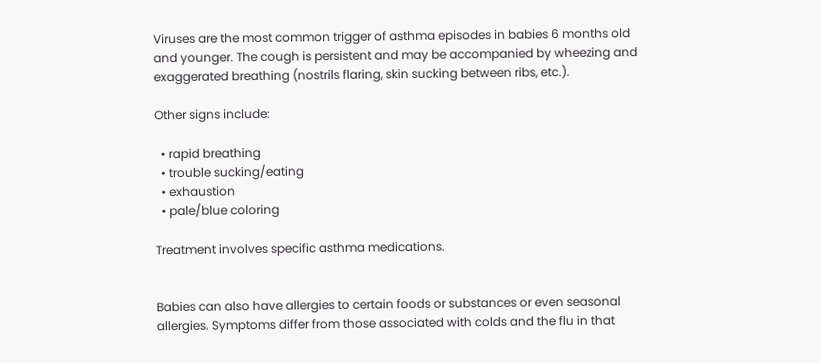Viruses are the most common trigger of asthma episodes in babies 6 months old and younger. The cough is persistent and may be accompanied by wheezing and exaggerated breathing (nostrils flaring, skin sucking between ribs, etc.).

Other signs include:

  • rapid breathing
  • trouble sucking/eating
  • exhaustion
  • pale/blue coloring

Treatment involves specific asthma medications.


Babies can also have allergies to certain foods or substances or even seasonal allergies. Symptoms differ from those associated with colds and the flu in that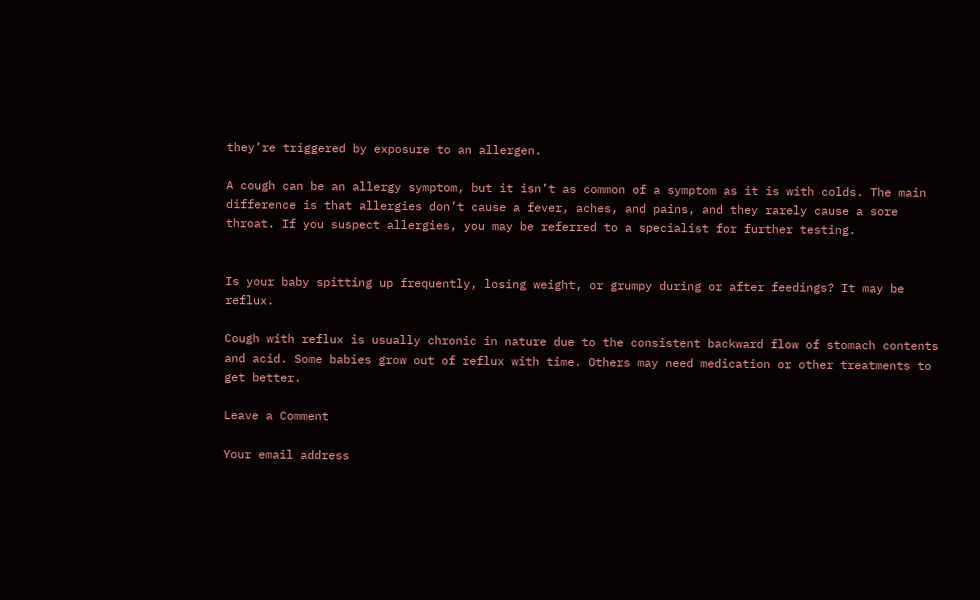they’re triggered by exposure to an allergen.

A cough can be an allergy symptom, but it isn’t as common of a symptom as it is with colds. The main difference is that allergies don’t cause a fever, aches, and pains, and they rarely cause a sore throat. If you suspect allergies, you may be referred to a specialist for further testing.


Is your baby spitting up frequently, losing weight, or grumpy during or after feedings? It may be reflux.

Cough with reflux is usually chronic in nature due to the consistent backward flow of stomach contents and acid. Some babies grow out of reflux with time. Others may need medication or other treatments to get better.

Leave a Comment

Your email address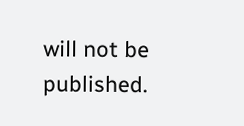will not be published.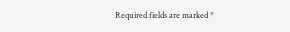Required fields are marked *